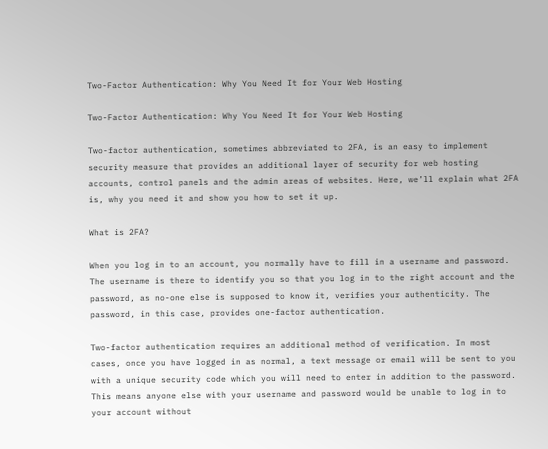Two-Factor Authentication: Why You Need It for Your Web Hosting

Two-Factor Authentication: Why You Need It for Your Web Hosting

Two-factor authentication, sometimes abbreviated to 2FA, is an easy to implement security measure that provides an additional layer of security for web hosting accounts, control panels and the admin areas of websites. Here, we’ll explain what 2FA is, why you need it and show you how to set it up.

What is 2FA?

When you log in to an account, you normally have to fill in a username and password. The username is there to identify you so that you log in to the right account and the password, as no-one else is supposed to know it, verifies your authenticity. The password, in this case, provides one-factor authentication.

Two-factor authentication requires an additional method of verification. In most cases, once you have logged in as normal, a text message or email will be sent to you with a unique security code which you will need to enter in addition to the password. This means anyone else with your username and password would be unable to log in to your account without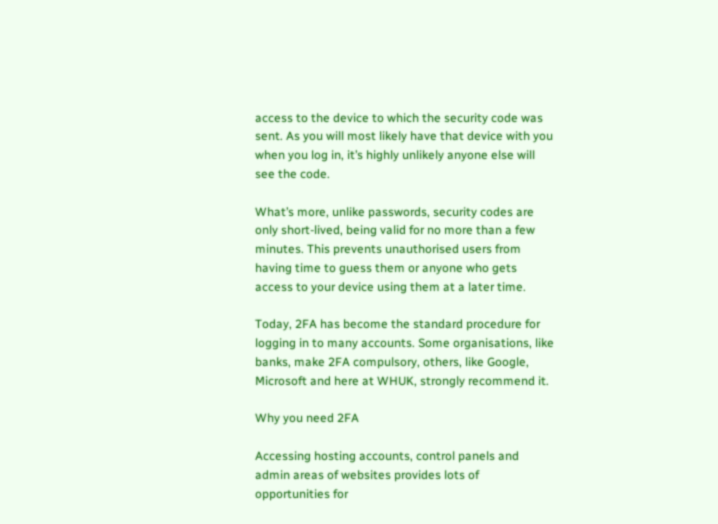access to the device to which the security code was sent. As you will most likely have that device with you when you log in, it’s highly unlikely anyone else will see the code.

What’s more, unlike passwords, security codes are only short-lived, being valid for no more than a few minutes. This prevents unauthorised users from having time to guess them or anyone who gets access to your device using them at a later time.

Today, 2FA has become the standard procedure for logging in to many accounts. Some organisations, like banks, make 2FA compulsory, others, like Google, Microsoft and here at WHUK, strongly recommend it.

Why you need 2FA

Accessing hosting accounts, control panels and admin areas of websites provides lots of opportunities for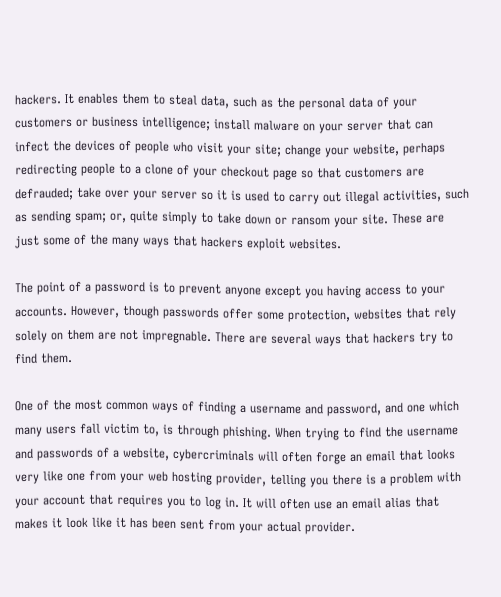hackers. It enables them to steal data, such as the personal data of your customers or business intelligence; install malware on your server that can infect the devices of people who visit your site; change your website, perhaps redirecting people to a clone of your checkout page so that customers are defrauded; take over your server so it is used to carry out illegal activities, such as sending spam; or, quite simply to take down or ransom your site. These are just some of the many ways that hackers exploit websites.

The point of a password is to prevent anyone except you having access to your accounts. However, though passwords offer some protection, websites that rely solely on them are not impregnable. There are several ways that hackers try to find them.

One of the most common ways of finding a username and password, and one which many users fall victim to, is through phishing. When trying to find the username and passwords of a website, cybercriminals will often forge an email that looks very like one from your web hosting provider, telling you there is a problem with your account that requires you to log in. It will often use an email alias that makes it look like it has been sent from your actual provider.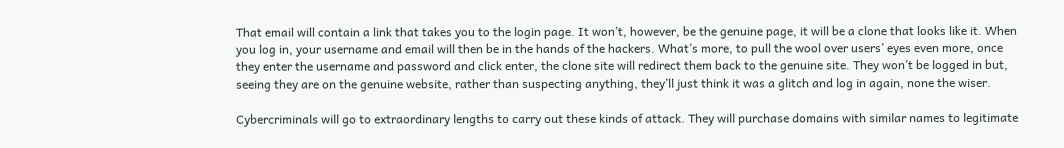That email will contain a link that takes you to the login page. It won’t, however, be the genuine page, it will be a clone that looks like it. When you log in, your username and email will then be in the hands of the hackers. What’s more, to pull the wool over users’ eyes even more, once they enter the username and password and click enter, the clone site will redirect them back to the genuine site. They won’t be logged in but, seeing they are on the genuine website, rather than suspecting anything, they’ll just think it was a glitch and log in again, none the wiser.

Cybercriminals will go to extraordinary lengths to carry out these kinds of attack. They will purchase domains with similar names to legitimate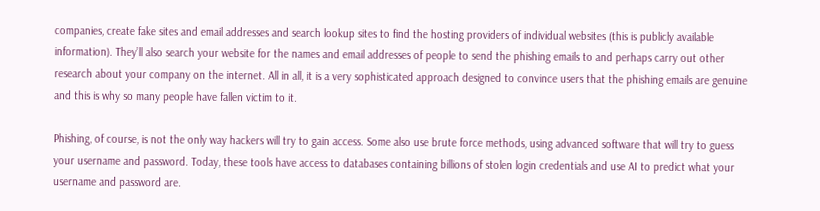companies, create fake sites and email addresses and search lookup sites to find the hosting providers of individual websites (this is publicly available information). They’ll also search your website for the names and email addresses of people to send the phishing emails to and perhaps carry out other research about your company on the internet. All in all, it is a very sophisticated approach designed to convince users that the phishing emails are genuine and this is why so many people have fallen victim to it.

Phishing, of course, is not the only way hackers will try to gain access. Some also use brute force methods, using advanced software that will try to guess your username and password. Today, these tools have access to databases containing billions of stolen login credentials and use AI to predict what your username and password are.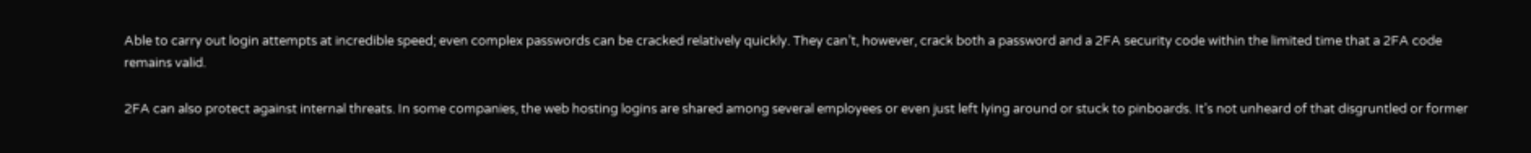Able to carry out login attempts at incredible speed; even complex passwords can be cracked relatively quickly. They can’t, however, crack both a password and a 2FA security code within the limited time that a 2FA code remains valid.

2FA can also protect against internal threats. In some companies, the web hosting logins are shared among several employees or even just left lying around or stuck to pinboards. It’s not unheard of that disgruntled or former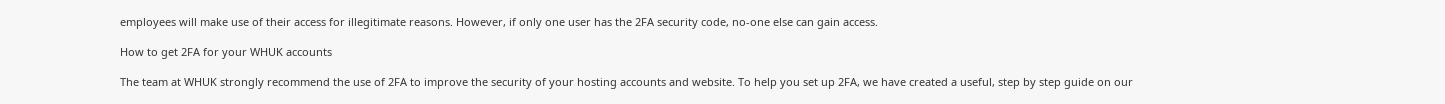employees will make use of their access for illegitimate reasons. However, if only one user has the 2FA security code, no-one else can gain access.

How to get 2FA for your WHUK accounts

The team at WHUK strongly recommend the use of 2FA to improve the security of your hosting accounts and website. To help you set up 2FA, we have created a useful, step by step guide on our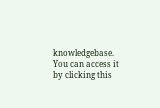knowledgebase. You can access it by clicking this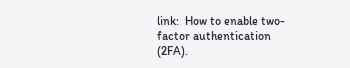link:  How to enable two-factor authentication (2FA).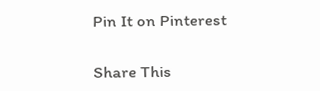Pin It on Pinterest

Share This